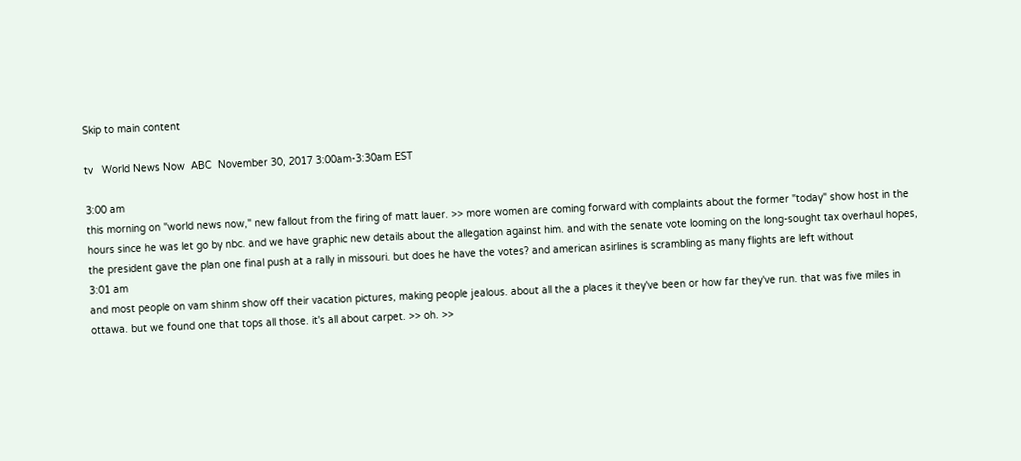Skip to main content

tv   World News Now  ABC  November 30, 2017 3:00am-3:30am EST

3:00 am
this morning on "world news now," new fallout from the firing of matt lauer. >> more women are coming forward with complaints about the former "today" show host in the hours since he was let go by nbc. and we have graphic new details about the allegation against him. and with the senate vote looming on the long-sought tax overhaul hopes, the president gave the plan one final push at a rally in missouri. but does he have the votes? and american asirlines is scrambling as many flights are left without
3:01 am
and most people on vam shinm show off their vacation pictures, making people jealous. about all the a places it they've been or how far they've run. that was five miles in ottawa. but we found one that tops all those. it's all about carpet. >> oh. >>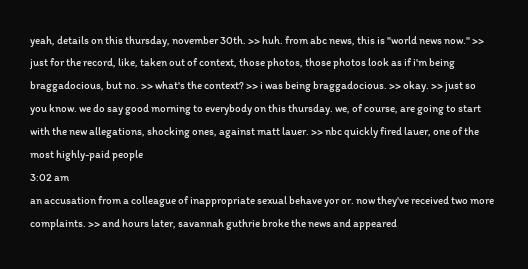yeah, details on this thursday, november 30th. >> huh. from abc news, this is "world news now." >> just for the record, like, taken out of context, those photos, those photos look as if i'm being braggadocious, but no. >> what's the context? >> i was being braggadocious. >> okay. >> just so you know. we do say good morning to everybody on this thursday. we, of course, are going to start with the new allegations, shocking ones, against matt lauer. >> nbc quickly fired lauer, one of the most highly-paid people
3:02 am
an accusation from a colleague of inappropriate sexual behave yor or. now they've received two more complaints. >> and hours later, savannah guthrie broke the news and appeared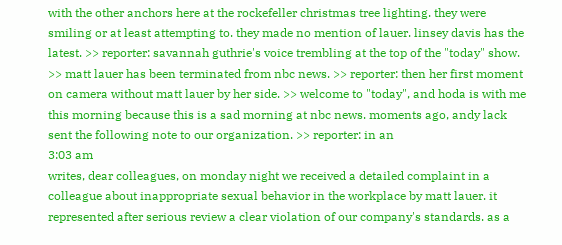with the other anchors here at the rockefeller christmas tree lighting. they were smiling or at least attempting to. they made no mention of lauer. linsey davis has the latest. >> reporter: savannah guthrie's voice trembling at the top of the "today" show. >> matt lauer has been terminated from nbc news. >> reporter: then her first moment on camera without matt lauer by her side. >> welcome to "today", and hoda is with me this morning because this is a sad morning at nbc news. moments ago, andy lack sent the following note to our organization. >> reporter: in an
3:03 am
writes, dear colleagues, on monday night we received a detailed complaint in a colleague about inappropriate sexual behavior in the workplace by matt lauer. it represented after serious review a clear violation of our company's standards. as a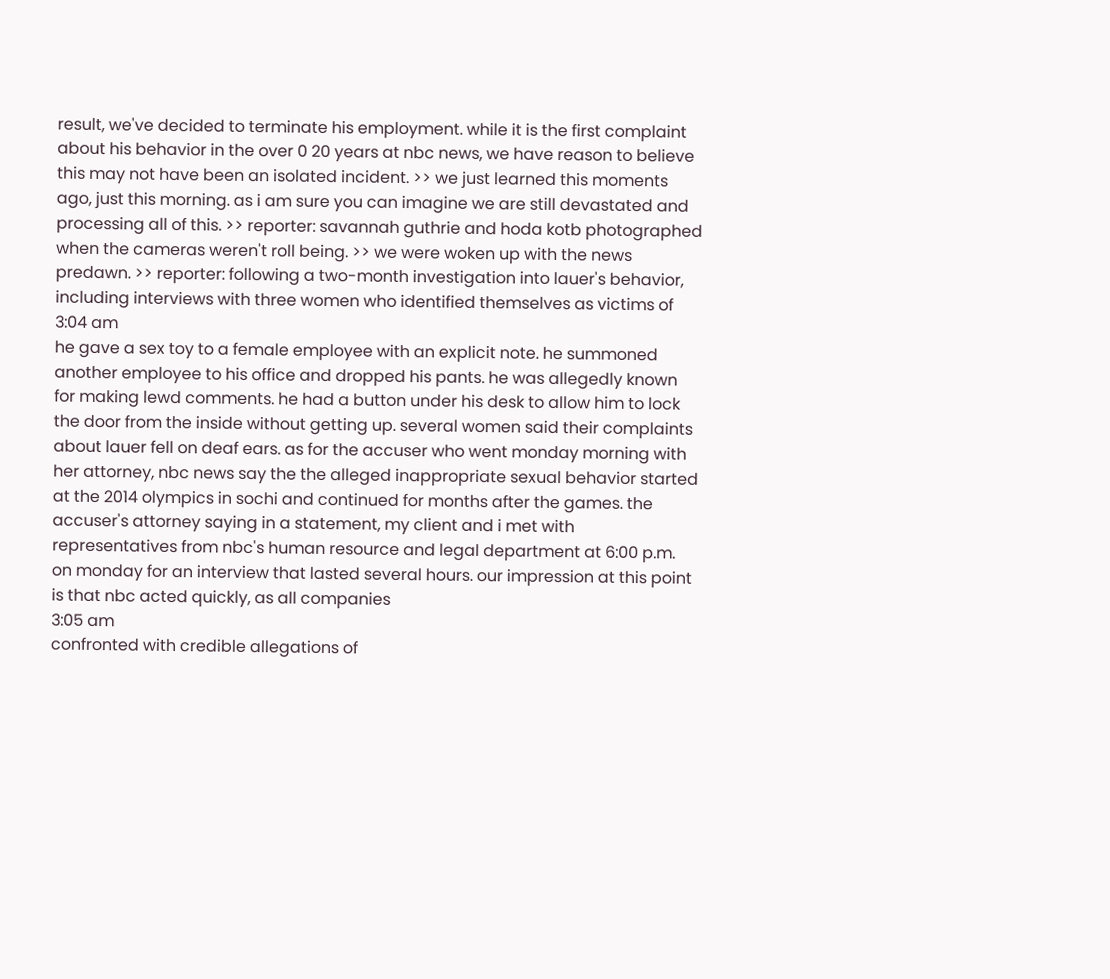result, we've decided to terminate his employment. while it is the first complaint about his behavior in the over 0 20 years at nbc news, we have reason to believe this may not have been an isolated incident. >> we just learned this moments ago, just this morning. as i am sure you can imagine we are still devastated and processing all of this. >> reporter: savannah guthrie and hoda kotb photographed when the cameras weren't roll being. >> we were woken up with the news predawn. >> reporter: following a two-month investigation into lauer's behavior, including interviews with three women who identified themselves as victims of
3:04 am
he gave a sex toy to a female employee with an explicit note. he summoned another employee to his office and dropped his pants. he was allegedly known for making lewd comments. he had a button under his desk to allow him to lock the door from the inside without getting up. several women said their complaints about lauer fell on deaf ears. as for the accuser who went monday morning with her attorney, nbc news say the the alleged inappropriate sexual behavior started at the 2014 olympics in sochi and continued for months after the games. the accuser's attorney saying in a statement, my client and i met with representatives from nbc's human resource and legal department at 6:00 p.m. on monday for an interview that lasted several hours. our impression at this point is that nbc acted quickly, as all companies
3:05 am
confronted with credible allegations of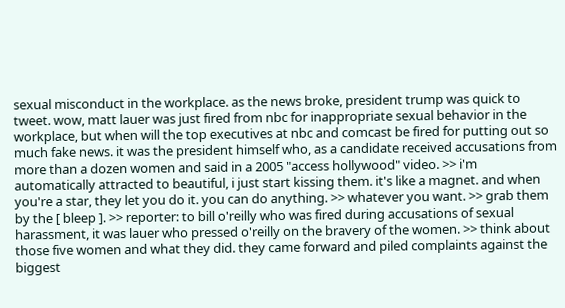sexual misconduct in the workplace. as the news broke, president trump was quick to tweet. wow, matt lauer was just fired from nbc for inappropriate sexual behavior in the workplace, but when will the top executives at nbc and comcast be fired for putting out so much fake news. it was the president himself who, as a candidate received accusations from more than a dozen women and said in a 2005 "access hollywood" video. >> i'm automatically attracted to beautiful, i just start kissing them. it's like a magnet. and when you're a star, they let you do it. you can do anything. >> whatever you want. >> grab them by the [ bleep ]. >> reporter: to bill o'reilly who was fired during accusations of sexual harassment, it was lauer who pressed o'reilly on the bravery of the women. >> think about those five women and what they did. they came forward and piled complaints against the biggest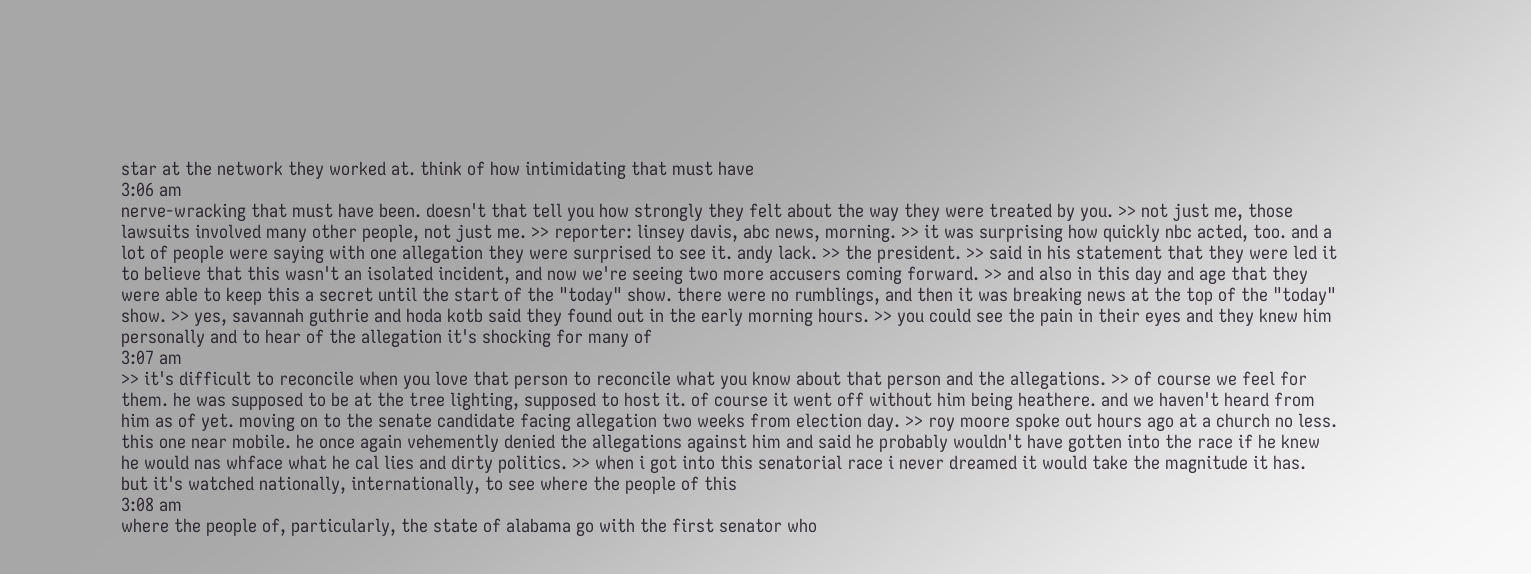star at the network they worked at. think of how intimidating that must have
3:06 am
nerve-wracking that must have been. doesn't that tell you how strongly they felt about the way they were treated by you. >> not just me, those lawsuits involved many other people, not just me. >> reporter: linsey davis, abc news, morning. >> it was surprising how quickly nbc acted, too. and a lot of people were saying with one allegation they were surprised to see it. andy lack. >> the president. >> said in his statement that they were led it to believe that this wasn't an isolated incident, and now we're seeing two more accusers coming forward. >> and also in this day and age that they were able to keep this a secret until the start of the "today" show. there were no rumblings, and then it was breaking news at the top of the "today" show. >> yes, savannah guthrie and hoda kotb said they found out in the early morning hours. >> you could see the pain in their eyes and they knew him personally and to hear of the allegation it's shocking for many of
3:07 am
>> it's difficult to reconcile when you love that person to reconcile what you know about that person and the allegations. >> of course we feel for them. he was supposed to be at the tree lighting, supposed to host it. of course it went off without him being heathere. and we haven't heard from him as of yet. moving on to the senate candidate facing allegation two weeks from election day. >> roy moore spoke out hours ago at a church no less. this one near mobile. he once again vehemently denied the allegations against him and said he probably wouldn't have gotten into the race if he knew he would nas whface what he cal lies and dirty politics. >> when i got into this senatorial race i never dreamed it would take the magnitude it has. but it's watched nationally, internationally, to see where the people of this
3:08 am
where the people of, particularly, the state of alabama go with the first senator who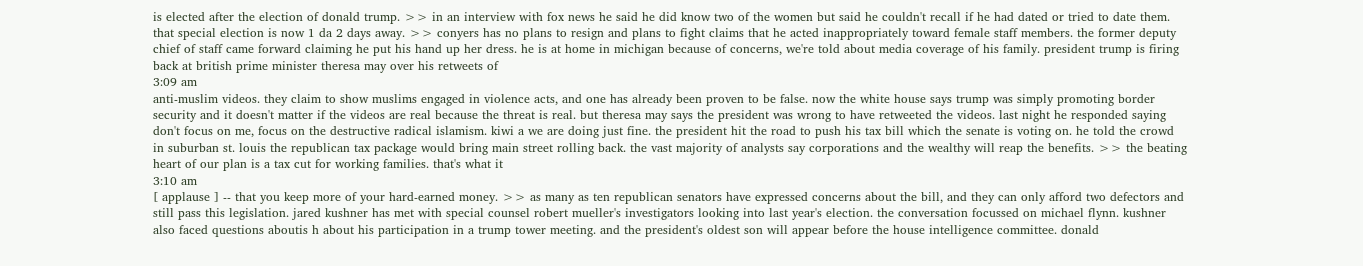is elected after the election of donald trump. >> in an interview with fox news he said he did know two of the women but said he couldn't recall if he had dated or tried to date them. that special election is now 1 da 2 days away. >> conyers has no plans to resign and plans to fight claims that he acted inappropriately toward female staff members. the former deputy chief of staff came forward claiming he put his hand up her dress. he is at home in michigan because of concerns, we're told about media coverage of his family. president trump is firing back at british prime minister theresa may over his retweets of
3:09 am
anti-muslim videos. they claim to show muslims engaged in violence acts, and one has already been proven to be false. now the white house says trump was simply promoting border security and it doesn't matter if the videos are real because the threat is real. but theresa may says the president was wrong to have retweeted the videos. last night he responded saying don't focus on me, focus on the destructive radical islamism. kiwi a we are doing just fine. the president hit the road to push his tax bill which the senate is voting on. he told the crowd in suburban st. louis the republican tax package would bring main street rolling back. the vast majority of analysts say corporations and the wealthy will reap the benefits. >> the beating heart of our plan is a tax cut for working families. that's what it
3:10 am
[ applause ] -- that you keep more of your hard-earned money. >> as many as ten republican senators have expressed concerns about the bill, and they can only afford two defectors and still pass this legislation. jared kushner has met with special counsel robert mueller's investigators looking into last year's election. the conversation focussed on michael flynn. kushner also faced questions aboutis h about his participation in a trump tower meeting. and the president's oldest son will appear before the house intelligence committee. donald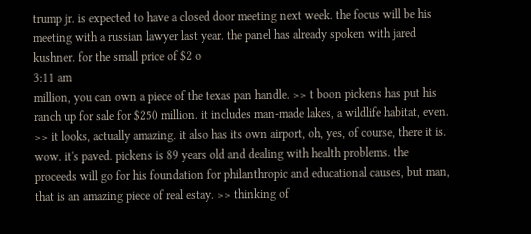trump jr. is expected to have a closed door meeting next week. the focus will be his meeting with a russian lawyer last year. the panel has already spoken with jared kushner. for the small price of $2 o
3:11 am
million, you can own a piece of the texas pan handle. >> t boon pickens has put his ranch up for sale for $250 million. it includes man-made lakes, a wildlife habitat, even. >> it looks, actually amazing. it also has its own airport, oh, yes, of course, there it is. wow. it's paved. pickens is 89 years old and dealing with health problems. the proceeds will go for his foundation for philanthropic and educational causes, but man, that is an amazing piece of real estay. >> thinking of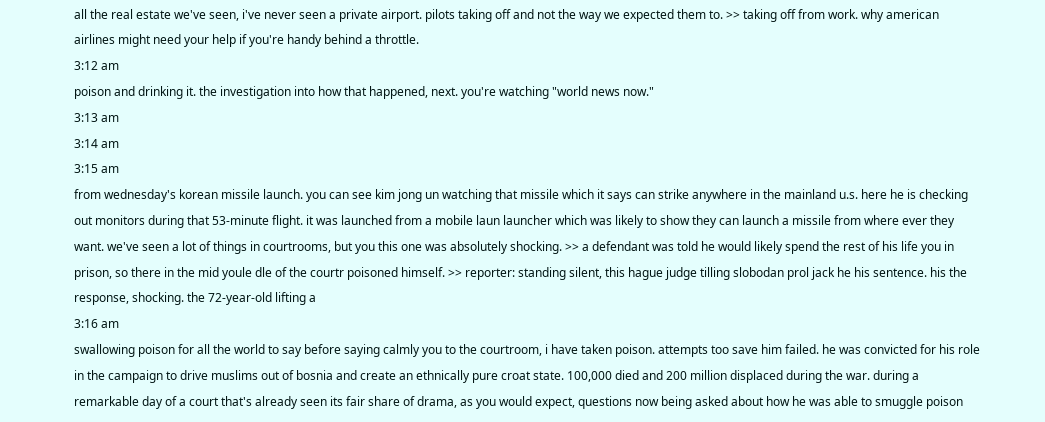all the real estate we've seen, i've never seen a private airport. pilots taking off and not the way we expected them to. >> taking off from work. why american airlines might need your help if you're handy behind a throttle.
3:12 am
poison and drinking it. the investigation into how that happened, next. you're watching "world news now."
3:13 am
3:14 am
3:15 am
from wednesday's korean missile launch. you can see kim jong un watching that missile which it says can strike anywhere in the mainland u.s. here he is checking out monitors during that 53-minute flight. it was launched from a mobile laun launcher which was likely to show they can launch a missile from where ever they want. we've seen a lot of things in courtrooms, but you this one was absolutely shocking. >> a defendant was told he would likely spend the rest of his life you in prison, so there in the mid youle dle of the courtr poisoned himself. >> reporter: standing silent, this hague judge tilling slobodan prol jack he his sentence. his the response, shocking. the 72-year-old lifting a
3:16 am
swallowing poison for all the world to say before saying calmly you to the courtroom, i have taken poison. attempts too save him failed. he was convicted for his role in the campaign to drive muslims out of bosnia and create an ethnically pure croat state. 100,000 died and 200 million displaced during the war. during a remarkable day of a court that's already seen its fair share of drama, as you would expect, questions now being asked about how he was able to smuggle poison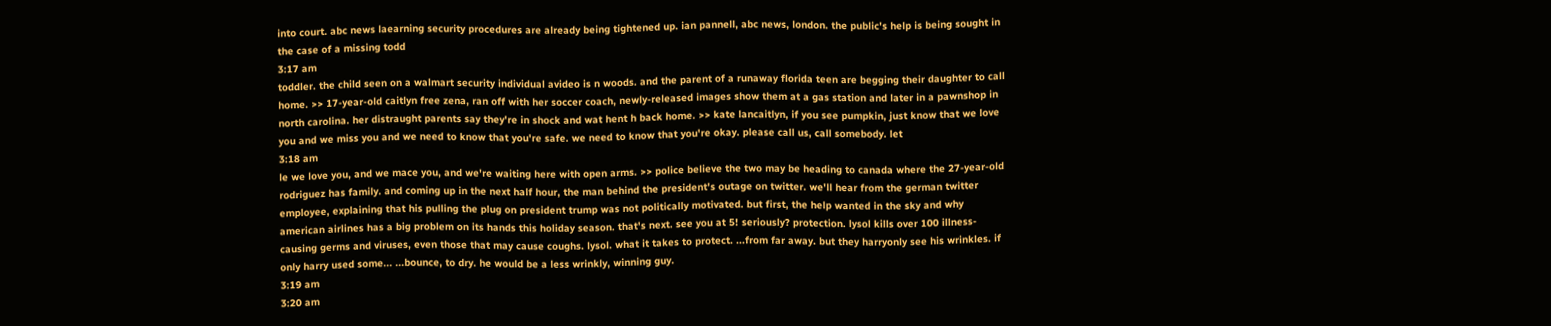into court. abc news laearning security procedures are already being tightened up. ian pannell, abc news, london. the public's help is being sought in the case of a missing todd
3:17 am
toddler. the child seen on a walmart security individual avideo is n woods. and the parent of a runaway florida teen are begging their daughter to call home. >> 17-year-old caitlyn free zena, ran off with her soccer coach, newly-released images show them at a gas station and later in a pawnshop in north carolina. her distraught parents say they're in shock and wat hent h back home. >> kate lancaitlyn, if you see pumpkin, just know that we love you and we miss you and we need to know that you're safe. we need to know that you're okay. please call us, call somebody. let
3:18 am
le we love you, and we mace you, and we're waiting here with open arms. >> police believe the two may be heading to canada where the 27-year-old rodriguez has family. and coming up in the next half hour, the man behind the president's outage on twitter. we'll hear from the german twitter employee, explaining that his pulling the plug on president trump was not politically motivated. but first, the help wanted in the sky and why american airlines has a big problem on its hands this holiday season. that's next. see you at 5! seriously? protection. lysol kills over 100 illness-causing germs and viruses, even those that may cause coughs. lysol. what it takes to protect. ...from far away. but they harryonly see his wrinkles. if only harry used some... ...bounce, to dry. he would be a less wrinkly, winning guy.
3:19 am
3:20 am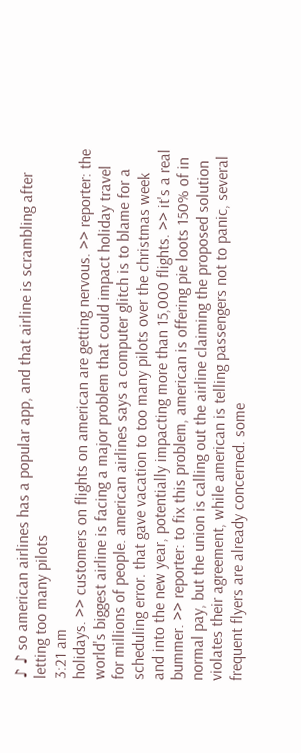♪ ♪ so american airlines has a popular app, and that airline is scrambling after letting too many pilots
3:21 am
holidays. >> customers on flights on american are getting nervous. >> reporter: the world's biggest airline is facing a major problem that could impact holiday travel for millions of people. american airlines says a computer glitch is to blame for a scheduling error. that gave vacation to too many pilots over the christmas week and into the new year, potentially impacting more than 15,000 flights. >> it's a real bummer. >> reporter: to fix this problem, american is offering pie loots 150% of in normal pay, but the union is calling out the airline claiming the proposed solution violates their agreement, while american is telling passengers not to panic, several frequent flyers are already concerned. some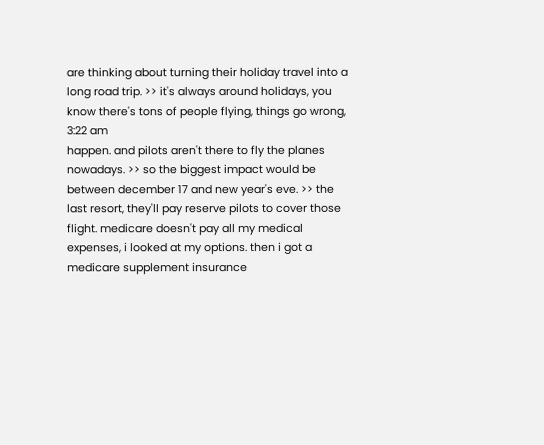are thinking about turning their holiday travel into a long road trip. >> it's always around holidays, you know there's tons of people flying, things go wrong,
3:22 am
happen. and pilots aren't there to fly the planes nowadays. >> so the biggest impact would be between december 17 and new year's eve. >> the last resort, they'll pay reserve pilots to cover those flight. medicare doesn't pay all my medical expenses, i looked at my options. then i got a medicare supplement insurance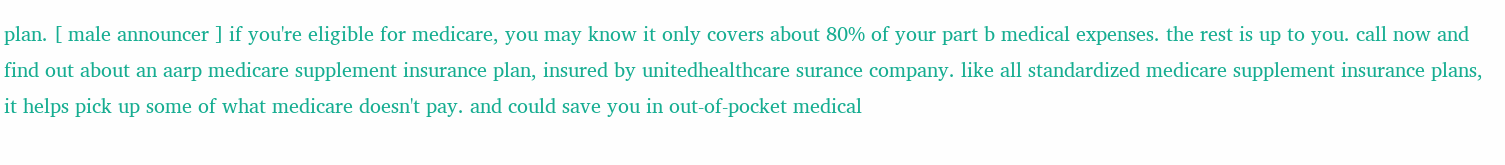plan. [ male announcer ] if you're eligible for medicare, you may know it only covers about 80% of your part b medical expenses. the rest is up to you. call now and find out about an aarp medicare supplement insurance plan, insured by unitedhealthcare surance company. like all standardized medicare supplement insurance plans, it helps pick up some of what medicare doesn't pay. and could save you in out-of-pocket medical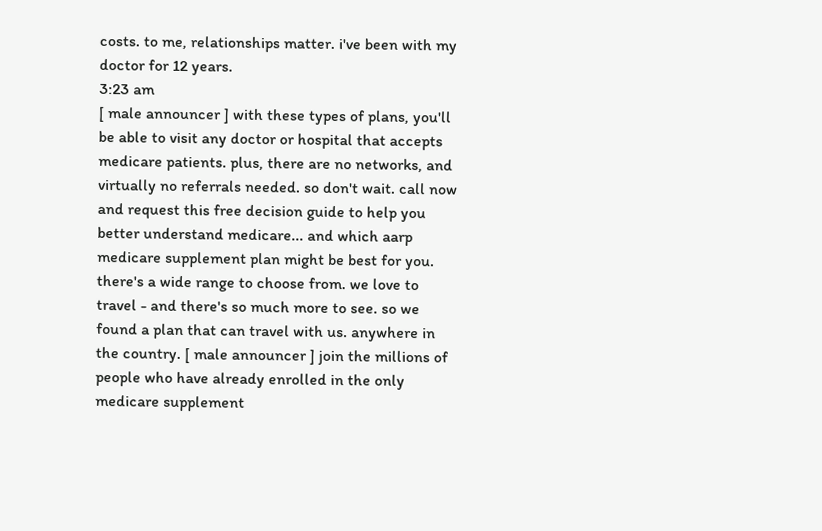costs. to me, relationships matter. i've been with my doctor for 12 years.
3:23 am
[ male announcer ] with these types of plans, you'll be able to visit any doctor or hospital that accepts medicare patients. plus, there are no networks, and virtually no referrals needed. so don't wait. call now and request this free decision guide to help you better understand medicare... and which aarp medicare supplement plan might be best for you. there's a wide range to choose from. we love to travel - and there's so much more to see. so we found a plan that can travel with us. anywhere in the country. [ male announcer ] join the millions of people who have already enrolled in the only medicare supplement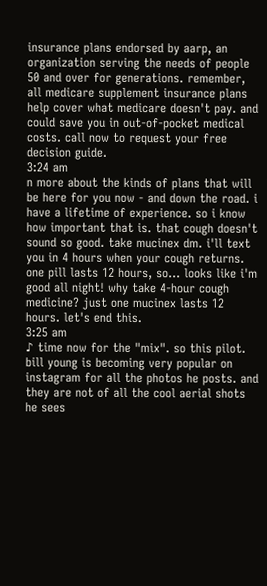insurance plans endorsed by aarp, an organization serving the needs of people 50 and over for generations. remember, all medicare supplement insurance plans help cover what medicare doesn't pay. and could save you in out-of-pocket medical costs. call now to request your free decision guide.
3:24 am
n more about the kinds of plans that will be here for you now - and down the road. i have a lifetime of experience. so i know how important that is. that cough doesn't sound so good. take mucinex dm. i'll text you in 4 hours when your cough returns. one pill lasts 12 hours, so... looks like i'm good all night! why take 4-hour cough medicine? just one mucinex lasts 12 hours. let's end this.
3:25 am
♪ time now for the "mix". so this pilot. bill young is becoming very popular on instagram for all the photos he posts. and they are not of all the cool aerial shots he sees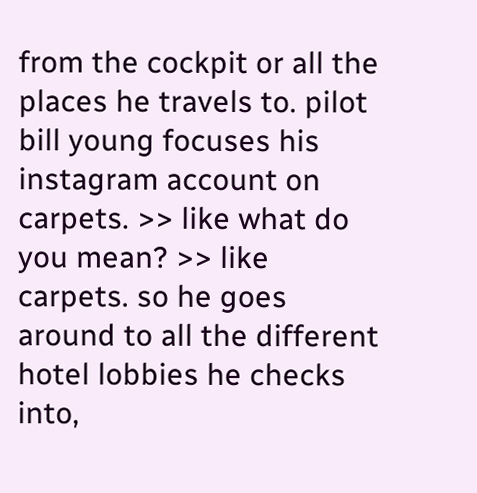from the cockpit or all the places he travels to. pilot bill young focuses his instagram account on carpets. >> like what do you mean? >> like carpets. so he goes around to all the different hotel lobbies he checks into,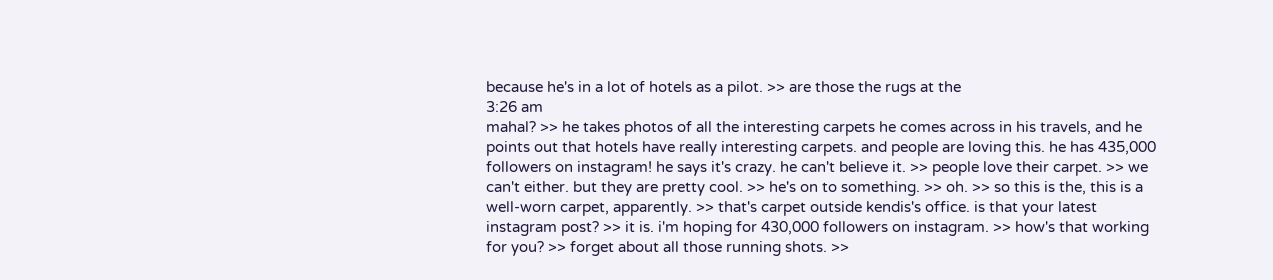because he's in a lot of hotels as a pilot. >> are those the rugs at the
3:26 am
mahal? >> he takes photos of all the interesting carpets he comes across in his travels, and he points out that hotels have really interesting carpets. and people are loving this. he has 435,000 followers on instagram! he says it's crazy. he can't believe it. >> people love their carpet. >> we can't either. but they are pretty cool. >> he's on to something. >> oh. >> so this is the, this is a well-worn carpet, apparently. >> that's carpet outside kendis's office. is that your latest instagram post? >> it is. i'm hoping for 430,000 followers on instagram. >> how's that working for you? >> forget about all those running shots. >>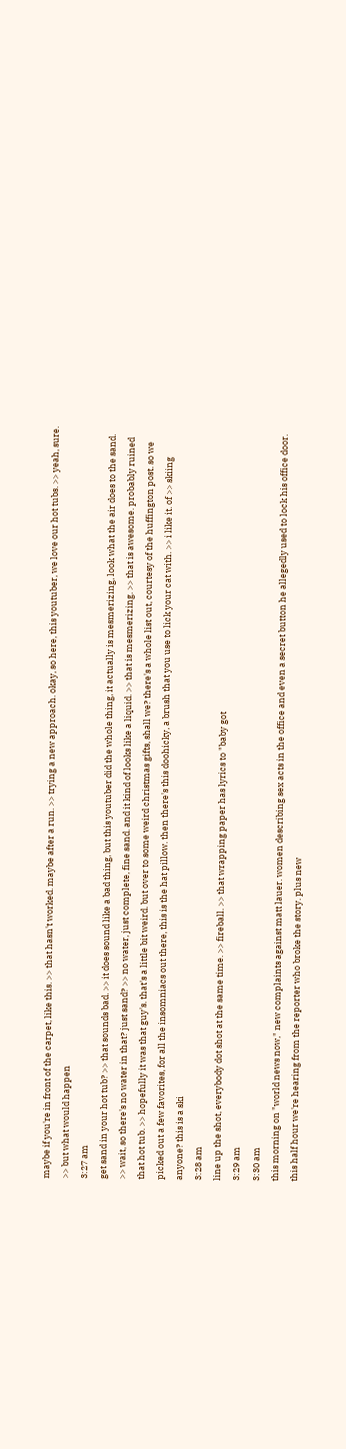maybe if you're in front of the carpet, like this. >> that hasn't worked. maybe after a run. >> trying a new approach. okay, so here, this youtuber, we love our hot tubs. >> yeah, sure. >> but what would happen
3:27 am
get sand in your hot tub? >> that sounds bad. >> it does sound like a bad thing, but this youtuber did the whole thing, it actually is mesmerizing, look what the air does to the sand. >> wait, so there's no water in that? just sand? >> no water, just complete, fine sand. and it kind of looks like a liquid. >> that is mesmerizing. >> that is awesome. probably ruined that hot tub. >> hopefully it was that guy's. that's a little bit weird. but over to some weird christmas gifts, shall we? there's a whole list out, courtesy of the huffington post. so we picked out a few favorites, for all the insomniacs out there, this is the hat pillow. then there's this doohicky, a brush that you use to lick your cat with. >> i like it. of >> skiing anyone? this is a ski
3:28 am
line up the shot, everybody dot shot at the same time. >> fireball. >> that wrapping paper has lyrics to "baby got
3:29 am
3:30 am
this morning on "world news now," new complaints against matt lauer. women describing sex acts in the office and even a secret button he allegedly used to lock his office door. this half hour we're hearing from the reporter who broke the story. plus new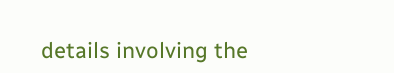details involving the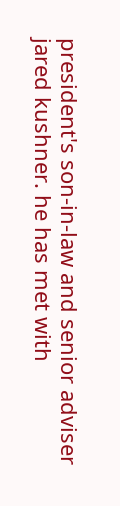president's son-in-law and senior adviser jared kushner. he has met with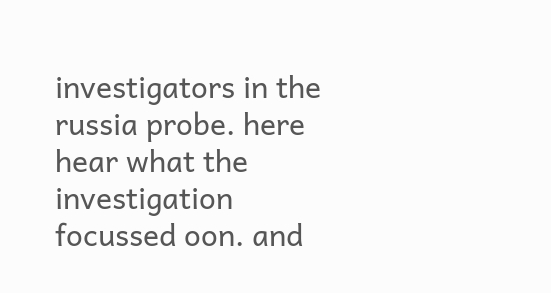investigators in the russia probe. here hear what the investigation focussed oon. and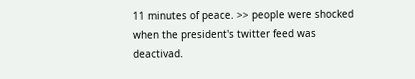11 minutes of peace. >> people were shocked when the president's twitter feed was deactivad.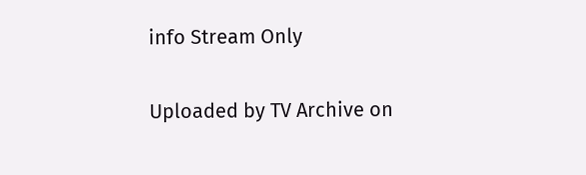info Stream Only

Uploaded by TV Archive on